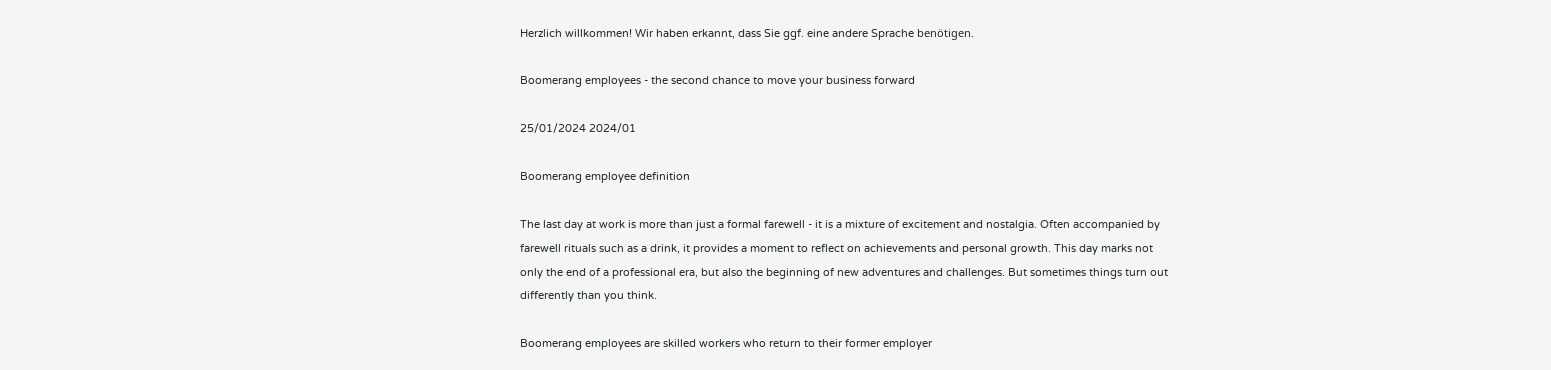Herzlich willkommen! Wir haben erkannt, dass Sie ggf. eine andere Sprache benötigen.

Boomerang employees - the second chance to move your business forward

25/01/2024 2024/01

Boomerang employee definition

The last day at work is more than just a formal farewell - it is a mixture of excitement and nostalgia. Often accompanied by farewell rituals such as a drink, it provides a moment to reflect on achievements and personal growth. This day marks not only the end of a professional era, but also the beginning of new adventures and challenges. But sometimes things turn out differently than you think.

Boomerang employees are skilled workers who return to their former employer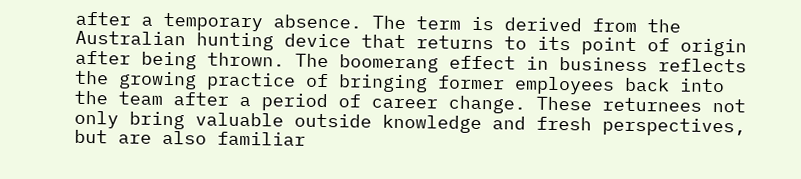after a temporary absence. The term is derived from the Australian hunting device that returns to its point of origin after being thrown. The boomerang effect in business reflects the growing practice of bringing former employees back into the team after a period of career change. These returnees not only bring valuable outside knowledge and fresh perspectives, but are also familiar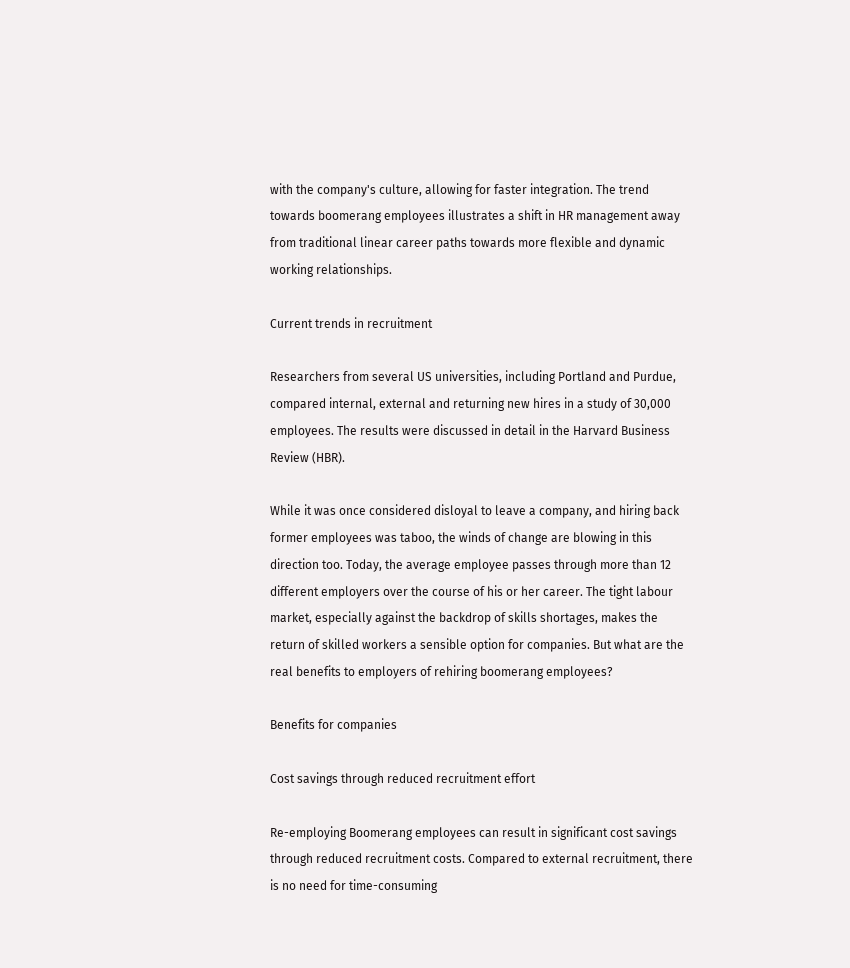with the company's culture, allowing for faster integration. The trend towards boomerang employees illustrates a shift in HR management away from traditional linear career paths towards more flexible and dynamic working relationships.

Current trends in recruitment

Researchers from several US universities, including Portland and Purdue, compared internal, external and returning new hires in a study of 30,000 employees. The results were discussed in detail in the Harvard Business Review (HBR).

While it was once considered disloyal to leave a company, and hiring back former employees was taboo, the winds of change are blowing in this direction too. Today, the average employee passes through more than 12 different employers over the course of his or her career. The tight labour market, especially against the backdrop of skills shortages, makes the return of skilled workers a sensible option for companies. But what are the real benefits to employers of rehiring boomerang employees?

Benefits for companies

Cost savings through reduced recruitment effort

Re-employing Boomerang employees can result in significant cost savings through reduced recruitment costs. Compared to external recruitment, there is no need for time-consuming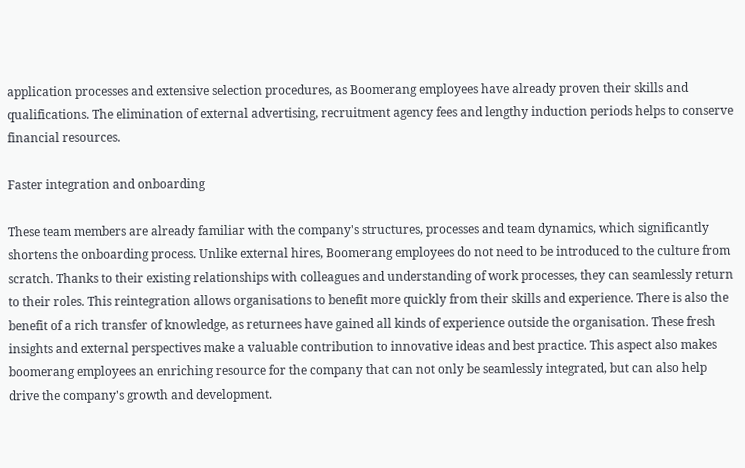application processes and extensive selection procedures, as Boomerang employees have already proven their skills and qualifications. The elimination of external advertising, recruitment agency fees and lengthy induction periods helps to conserve financial resources.

Faster integration and onboarding

These team members are already familiar with the company's structures, processes and team dynamics, which significantly shortens the onboarding process. Unlike external hires, Boomerang employees do not need to be introduced to the culture from scratch. Thanks to their existing relationships with colleagues and understanding of work processes, they can seamlessly return to their roles. This reintegration allows organisations to benefit more quickly from their skills and experience. There is also the benefit of a rich transfer of knowledge, as returnees have gained all kinds of experience outside the organisation. These fresh insights and external perspectives make a valuable contribution to innovative ideas and best practice. This aspect also makes boomerang employees an enriching resource for the company that can not only be seamlessly integrated, but can also help drive the company's growth and development.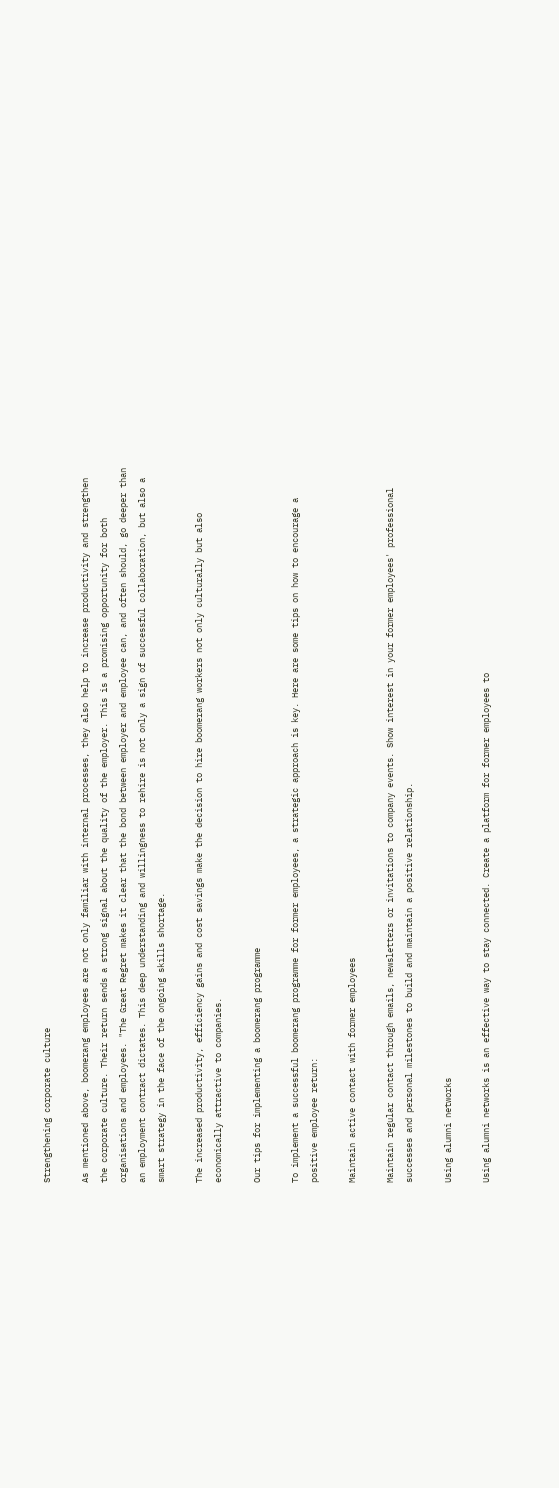Strengthening corporate culture

As mentioned above, boomerang employees are not only familiar with internal processes, they also help to increase productivity and strengthen the corporate culture. Their return sends a strong signal about the quality of the employer. This is a promising opportunity for both organisations and employees. "The Great Regret makes it clear that the bond between employer and employee can, and often should, go deeper than an employment contract dictates. This deep understanding and willingness to rehire is not only a sign of successful collaboration, but also a smart strategy in the face of the ongoing skills shortage.

The increased productivity, efficiency gains and cost savings make the decision to hire boomerang workers not only culturally but also economically attractive to companies.

Our tips for implementing a boomerang programme

To implement a successful boomerang programme for former employees, a strategic approach is key. Here are some tips on how to encourage a positive employee return:

Maintain active contact with former employees

Maintain regular contact through emails, newsletters or invitations to company events. Show interest in your former employees' professional successes and personal milestones to build and maintain a positive relationship.

Using alumni networks

Using alumni networks is an effective way to stay connected. Create a platform for former employees to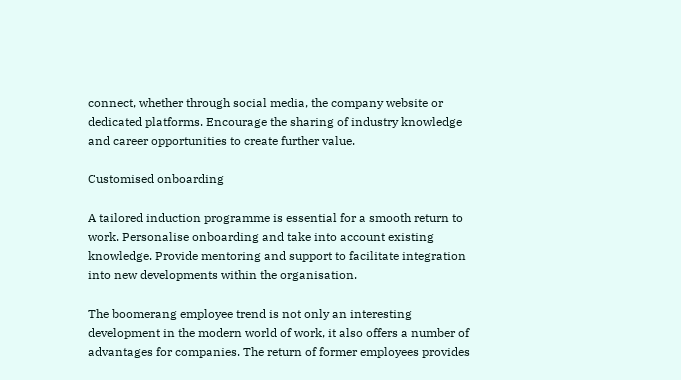connect, whether through social media, the company website or dedicated platforms. Encourage the sharing of industry knowledge and career opportunities to create further value.

Customised onboarding

A tailored induction programme is essential for a smooth return to work. Personalise onboarding and take into account existing knowledge. Provide mentoring and support to facilitate integration into new developments within the organisation.

The boomerang employee trend is not only an interesting development in the modern world of work, it also offers a number of advantages for companies. The return of former employees provides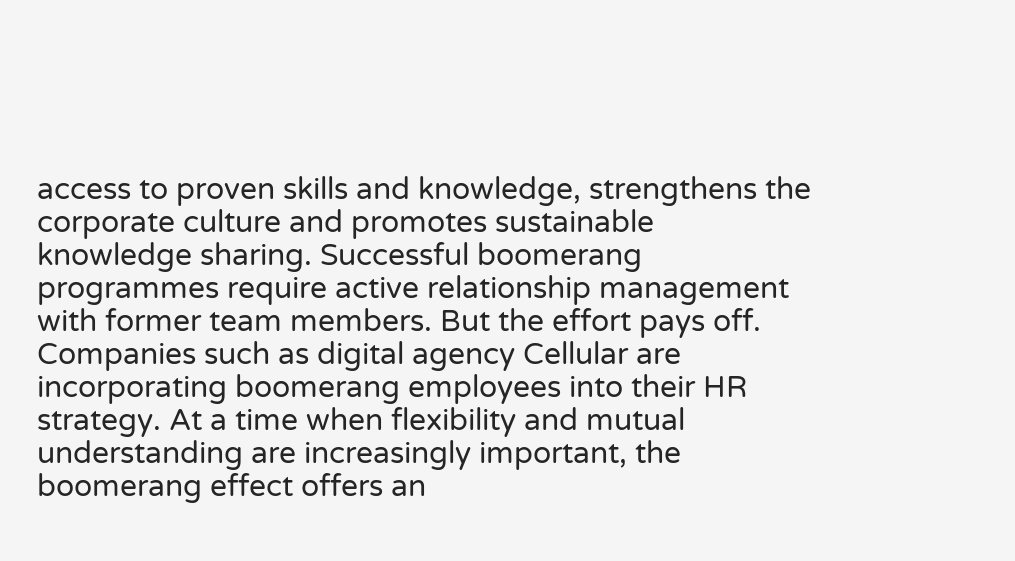access to proven skills and knowledge, strengthens the corporate culture and promotes sustainable knowledge sharing. Successful boomerang programmes require active relationship management with former team members. But the effort pays off. Companies such as digital agency Cellular are incorporating boomerang employees into their HR strategy. At a time when flexibility and mutual understanding are increasingly important, the boomerang effect offers an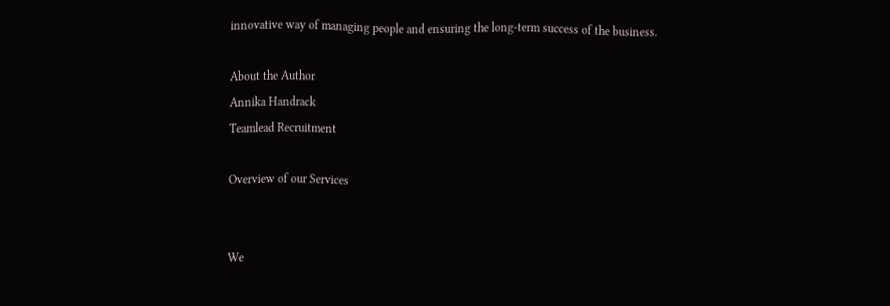innovative way of managing people and ensuring the long-term success of the business.

About the Author
Annika Handrack
Teamlead Recruitment

Overview of our Services


We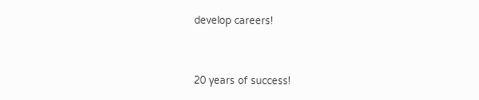develop careers!


20 years of success!